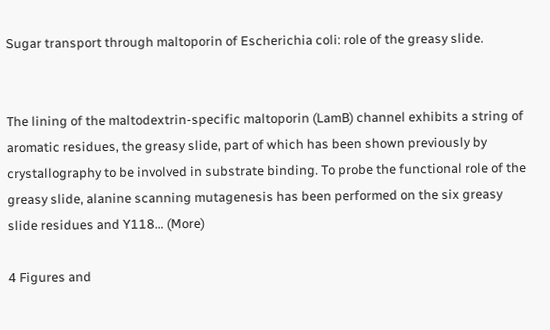Sugar transport through maltoporin of Escherichia coli: role of the greasy slide.


The lining of the maltodextrin-specific maltoporin (LamB) channel exhibits a string of aromatic residues, the greasy slide, part of which has been shown previously by crystallography to be involved in substrate binding. To probe the functional role of the greasy slide, alanine scanning mutagenesis has been performed on the six greasy slide residues and Y118… (More)

4 Figures and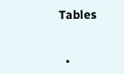Tables


  •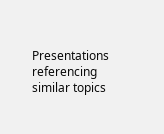Presentations referencing similar topics